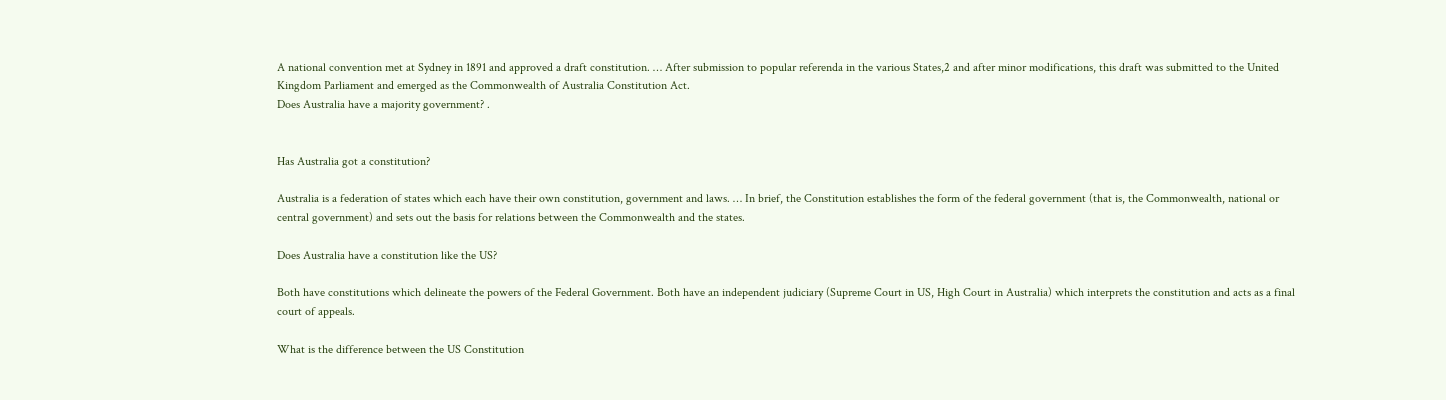A national convention met at Sydney in 1891 and approved a draft constitution. … After submission to popular referenda in the various States,2 and after minor modifications, this draft was submitted to the United Kingdom Parliament and emerged as the Commonwealth of Australia Constitution Act.
Does Australia have a majority government? .


Has Australia got a constitution?

Australia is a federation of states which each have their own constitution, government and laws. … In brief, the Constitution establishes the form of the federal government (that is, the Commonwealth, national or central government) and sets out the basis for relations between the Commonwealth and the states.

Does Australia have a constitution like the US?

Both have constitutions which delineate the powers of the Federal Government. Both have an independent judiciary (Supreme Court in US, High Court in Australia) which interprets the constitution and acts as a final court of appeals.

What is the difference between the US Constitution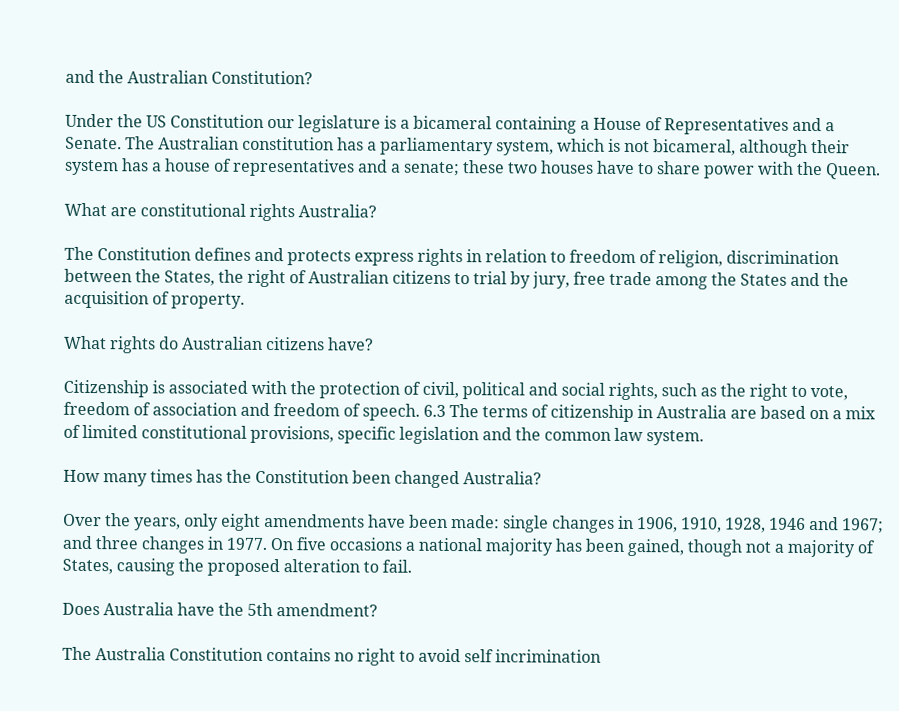and the Australian Constitution?

Under the US Constitution our legislature is a bicameral containing a House of Representatives and a Senate. The Australian constitution has a parliamentary system, which is not bicameral, although their system has a house of representatives and a senate; these two houses have to share power with the Queen.

What are constitutional rights Australia?

The Constitution defines and protects express rights in relation to freedom of religion, discrimination between the States, the right of Australian citizens to trial by jury, free trade among the States and the acquisition of property.

What rights do Australian citizens have?

Citizenship is associated with the protection of civil, political and social rights, such as the right to vote, freedom of association and freedom of speech. 6.3 The terms of citizenship in Australia are based on a mix of limited constitutional provisions, specific legislation and the common law system.

How many times has the Constitution been changed Australia?

Over the years, only eight amendments have been made: single changes in 1906, 1910, 1928, 1946 and 1967; and three changes in 1977. On five occasions a national majority has been gained, though not a majority of States, causing the proposed alteration to fail.

Does Australia have the 5th amendment?

The Australia Constitution contains no right to avoid self incrimination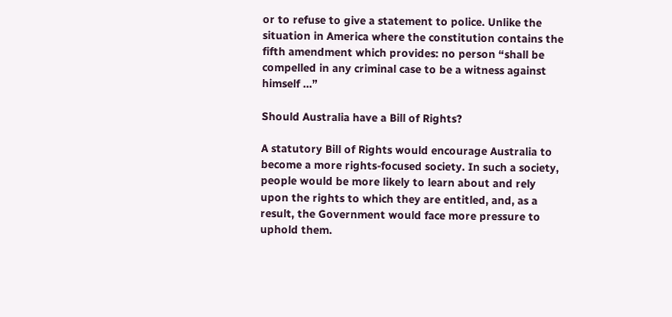or to refuse to give a statement to police. Unlike the situation in America where the constitution contains the fifth amendment which provides: no person “shall be compelled in any criminal case to be a witness against himself …”

Should Australia have a Bill of Rights?

A statutory Bill of Rights would encourage Australia to become a more rights-focused society. In such a society, people would be more likely to learn about and rely upon the rights to which they are entitled, and, as a result, the Government would face more pressure to uphold them.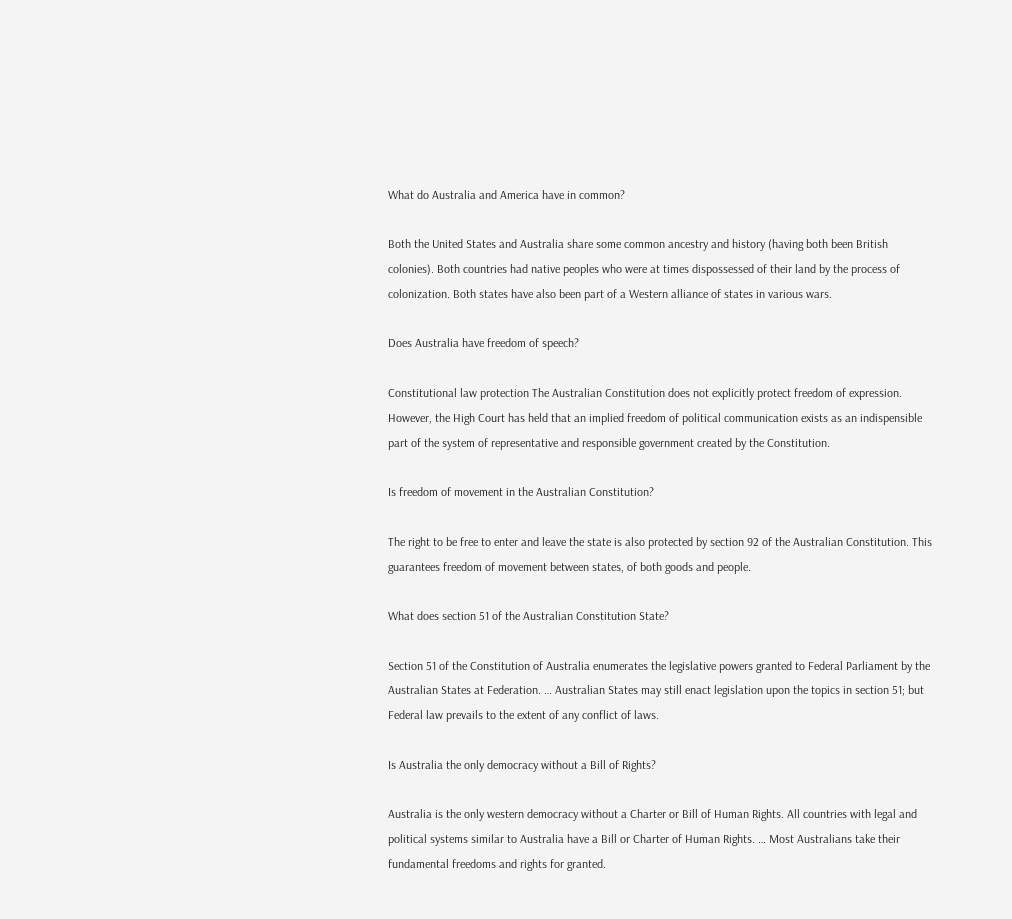What do Australia and America have in common?

Both the United States and Australia share some common ancestry and history (having both been British colonies). Both countries had native peoples who were at times dispossessed of their land by the process of colonization. Both states have also been part of a Western alliance of states in various wars.

Does Australia have freedom of speech?

Constitutional law protection The Australian Constitution does not explicitly protect freedom of expression. However, the High Court has held that an implied freedom of political communication exists as an indispensible part of the system of representative and responsible government created by the Constitution.

Is freedom of movement in the Australian Constitution?

The right to be free to enter and leave the state is also protected by section 92 of the Australian Constitution. This guarantees freedom of movement between states, of both goods and people.

What does section 51 of the Australian Constitution State?

Section 51 of the Constitution of Australia enumerates the legislative powers granted to Federal Parliament by the Australian States at Federation. … Australian States may still enact legislation upon the topics in section 51; but Federal law prevails to the extent of any conflict of laws.

Is Australia the only democracy without a Bill of Rights?

Australia is the only western democracy without a Charter or Bill of Human Rights. All countries with legal and political systems similar to Australia have a Bill or Charter of Human Rights. … Most Australians take their fundamental freedoms and rights for granted.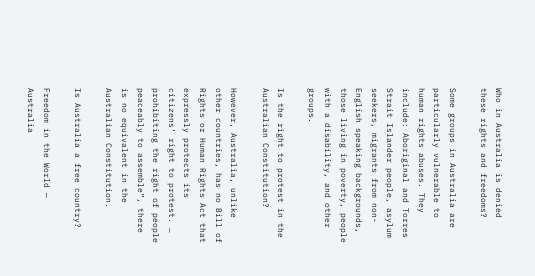Who in Australia is denied these rights and freedoms?

Some groups in Australia are particularly vulnerable to human rights abuses. They include: Aboriginal and Torres Strait Islander people, asylum seekers, migrants from non-English speaking backgrounds, those living in poverty, people with a disability, and other groups.

Is the right to protest in the Australian Constitution?

However, Australia, unlike other countries, has no Bill of Rights or Human Rights Act that expressly protects its citizens’ right to protest. … prohibiting the right of people peaceably to assemble”, there is no equivalent in the Australian Constitution.

Is Australia a free country?

Freedom in the World — Australia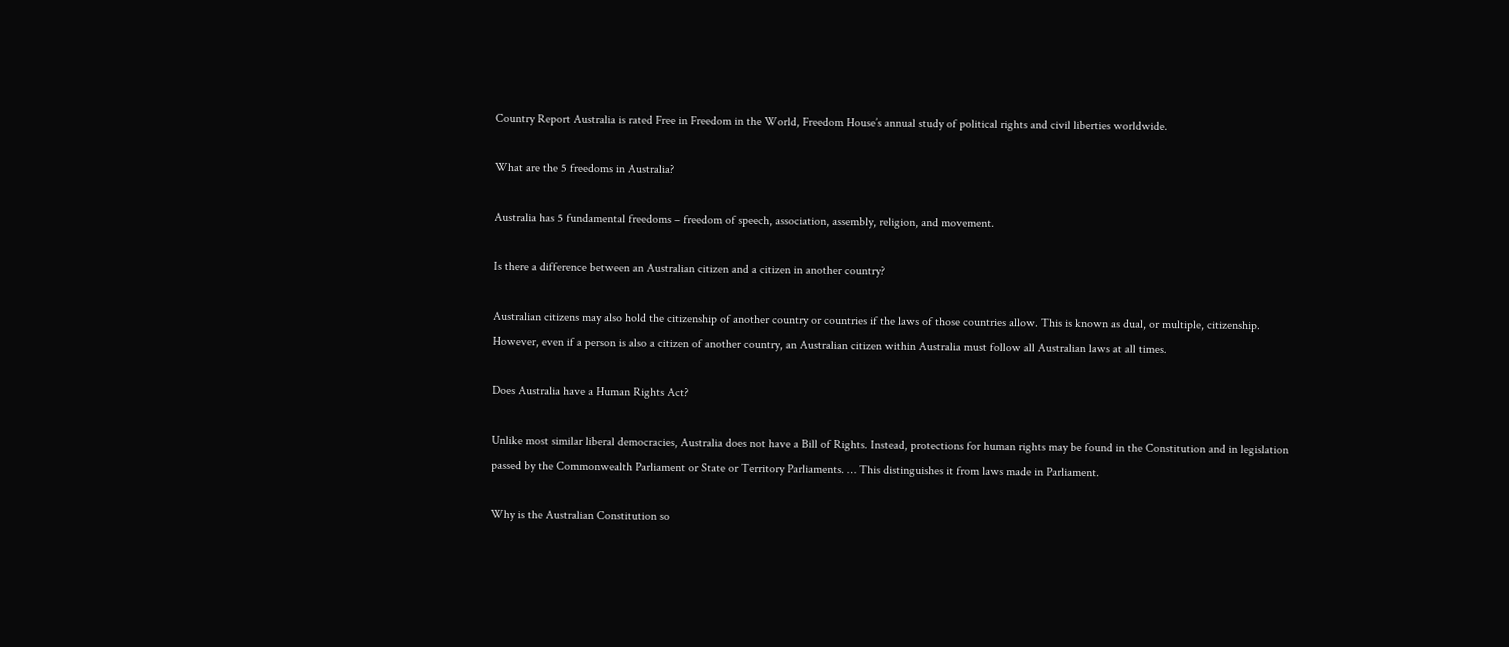Country Report Australia is rated Free in Freedom in the World, Freedom House’s annual study of political rights and civil liberties worldwide.

What are the 5 freedoms in Australia?

Australia has 5 fundamental freedoms – freedom of speech, association, assembly, religion, and movement.

Is there a difference between an Australian citizen and a citizen in another country?

Australian citizens may also hold the citizenship of another country or countries if the laws of those countries allow. This is known as dual, or multiple, citizenship. However, even if a person is also a citizen of another country, an Australian citizen within Australia must follow all Australian laws at all times.

Does Australia have a Human Rights Act?

Unlike most similar liberal democracies, Australia does not have a Bill of Rights. Instead, protections for human rights may be found in the Constitution and in legislation passed by the Commonwealth Parliament or State or Territory Parliaments. … This distinguishes it from laws made in Parliament.

Why is the Australian Constitution so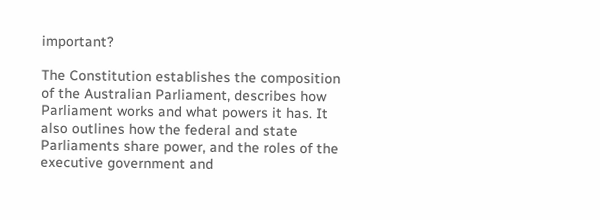important?

The Constitution establishes the composition of the Australian Parliament, describes how Parliament works and what powers it has. It also outlines how the federal and state Parliaments share power, and the roles of the executive government and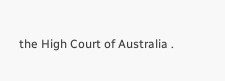the High Court of Australia .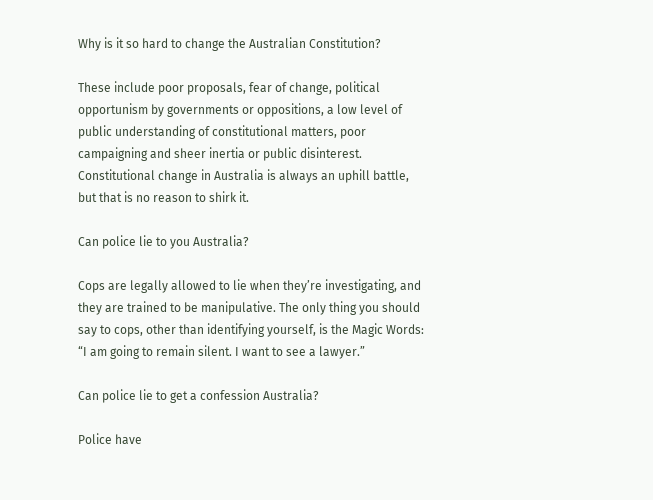Why is it so hard to change the Australian Constitution?

These include poor proposals, fear of change, political opportunism by governments or oppositions, a low level of public understanding of constitutional matters, poor campaigning and sheer inertia or public disinterest. Constitutional change in Australia is always an uphill battle, but that is no reason to shirk it.

Can police lie to you Australia?

Cops are legally allowed to lie when they’re investigating, and they are trained to be manipulative. The only thing you should say to cops, other than identifying yourself, is the Magic Words: “I am going to remain silent. I want to see a lawyer.”

Can police lie to get a confession Australia?

Police have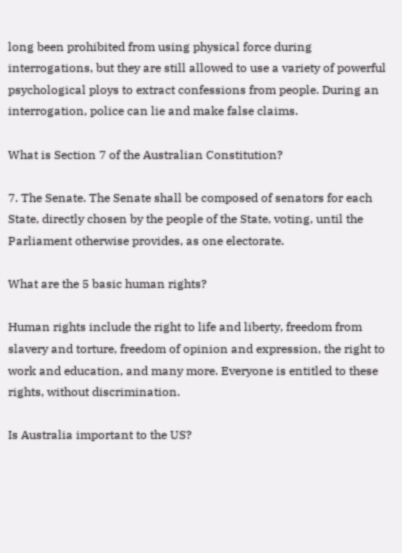long been prohibited from using physical force during interrogations, but they are still allowed to use a variety of powerful psychological ploys to extract confessions from people. During an interrogation, police can lie and make false claims.

What is Section 7 of the Australian Constitution?

7. The Senate. The Senate shall be composed of senators for each State, directly chosen by the people of the State, voting, until the Parliament otherwise provides, as one electorate.

What are the 5 basic human rights?

Human rights include the right to life and liberty, freedom from slavery and torture, freedom of opinion and expression, the right to work and education, and many more. Everyone is entitled to these rights, without discrimination.

Is Australia important to the US?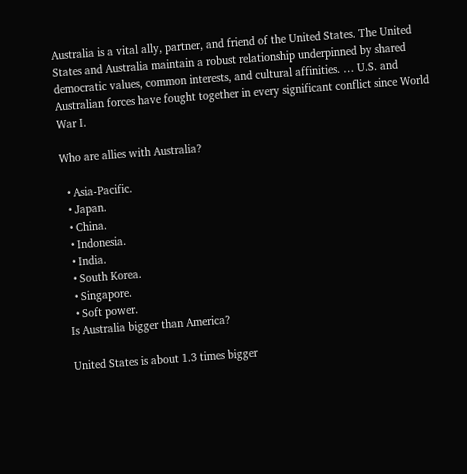Australia is a vital ally, partner, and friend of the United States. The United States and Australia maintain a robust relationship underpinned by shared democratic values, common interests, and cultural affinities. … U.S. and Australian forces have fought together in every significant conflict since World War I.

Who are allies with Australia?

  • Asia-Pacific.
  • Japan.
  • China.
  • Indonesia.
  • India.
  • South Korea.
  • Singapore.
  • Soft power.
Is Australia bigger than America?

United States is about 1.3 times bigger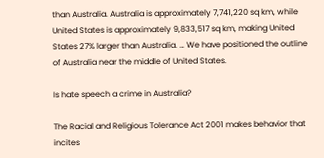than Australia. Australia is approximately 7,741,220 sq km, while United States is approximately 9,833,517 sq km, making United States 27% larger than Australia. … We have positioned the outline of Australia near the middle of United States.

Is hate speech a crime in Australia?

The Racial and Religious Tolerance Act 2001 makes behavior that incites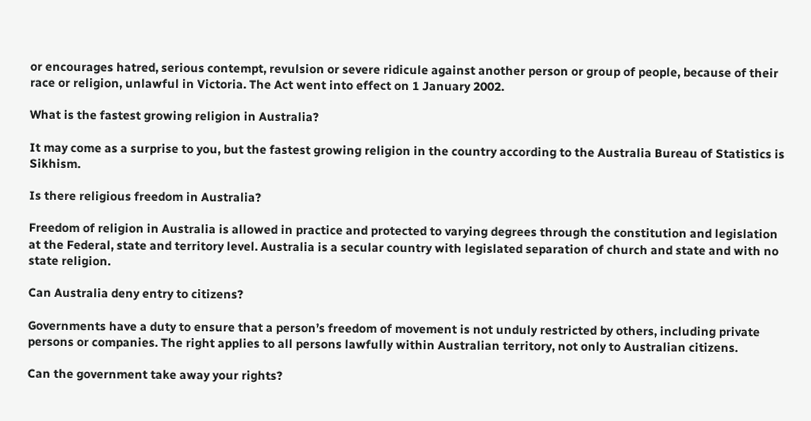or encourages hatred, serious contempt, revulsion or severe ridicule against another person or group of people, because of their race or religion, unlawful in Victoria. The Act went into effect on 1 January 2002.

What is the fastest growing religion in Australia?

It may come as a surprise to you, but the fastest growing religion in the country according to the Australia Bureau of Statistics is Sikhism.

Is there religious freedom in Australia?

Freedom of religion in Australia is allowed in practice and protected to varying degrees through the constitution and legislation at the Federal, state and territory level. Australia is a secular country with legislated separation of church and state and with no state religion.

Can Australia deny entry to citizens?

Governments have a duty to ensure that a person’s freedom of movement is not unduly restricted by others, including private persons or companies. The right applies to all persons lawfully within Australian territory, not only to Australian citizens.

Can the government take away your rights?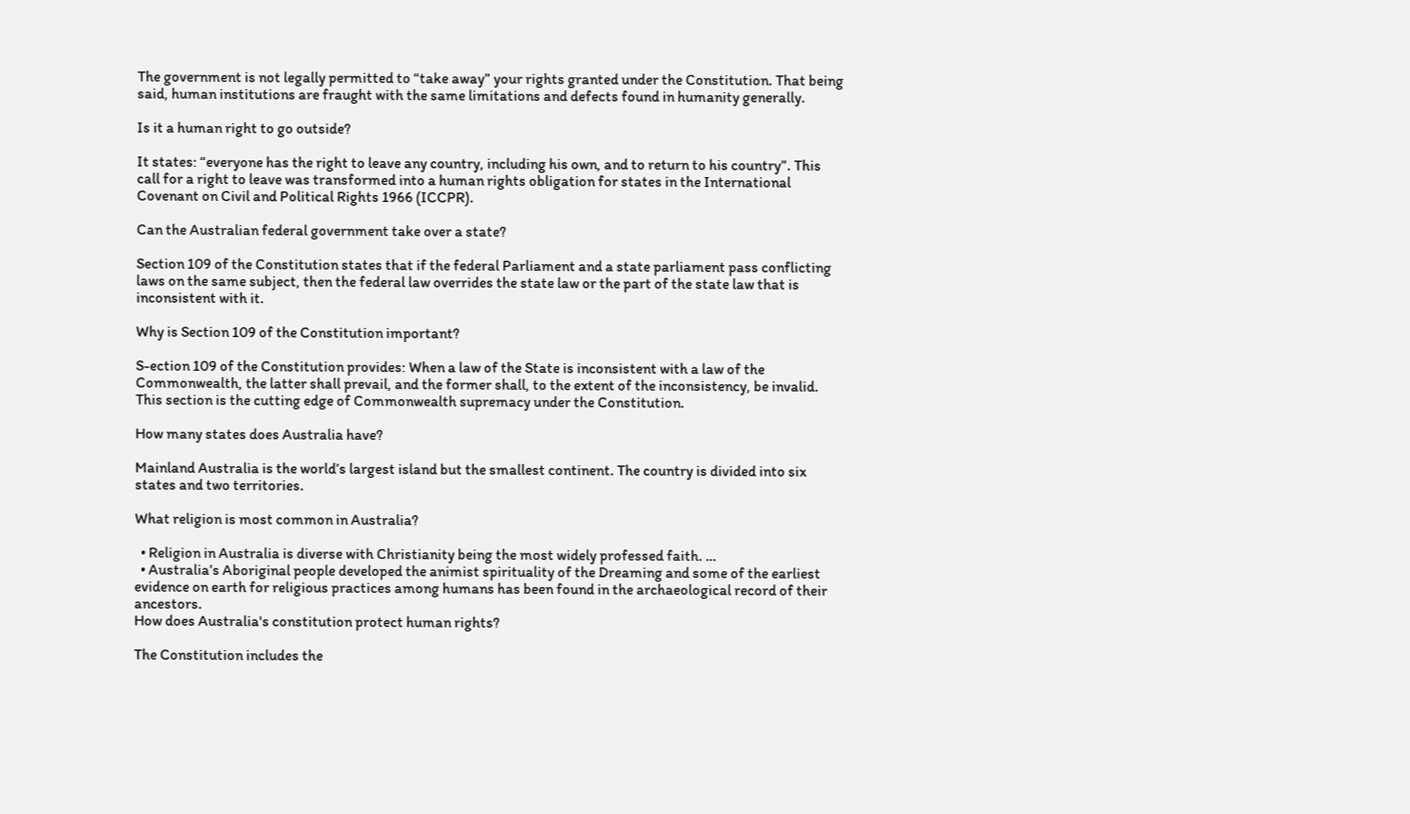The government is not legally permitted to “take away” your rights granted under the Constitution. That being said, human institutions are fraught with the same limitations and defects found in humanity generally.

Is it a human right to go outside?

It states: “everyone has the right to leave any country, including his own, and to return to his country”. This call for a right to leave was transformed into a human rights obligation for states in the International Covenant on Civil and Political Rights 1966 (ICCPR).

Can the Australian federal government take over a state?

Section 109 of the Constitution states that if the federal Parliament and a state parliament pass conflicting laws on the same subject, then the federal law overrides the state law or the part of the state law that is inconsistent with it.

Why is Section 109 of the Constitution important?

S-ection 109 of the Constitution provides: When a law of the State is inconsistent with a law of the Commonwealth, the latter shall prevail, and the former shall, to the extent of the inconsistency, be invalid. This section is the cutting edge of Commonwealth supremacy under the Constitution.

How many states does Australia have?

Mainland Australia is the world’s largest island but the smallest continent. The country is divided into six states and two territories.

What religion is most common in Australia?

  • Religion in Australia is diverse with Christianity being the most widely professed faith. …
  • Australia’s Aboriginal people developed the animist spirituality of the Dreaming and some of the earliest evidence on earth for religious practices among humans has been found in the archaeological record of their ancestors.
How does Australia's constitution protect human rights?

The Constitution includes the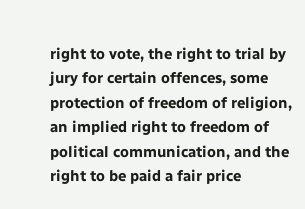right to vote, the right to trial by jury for certain offences, some protection of freedom of religion, an implied right to freedom of political communication, and the right to be paid a fair price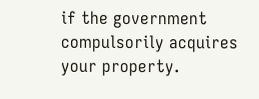if the government compulsorily acquires your property.